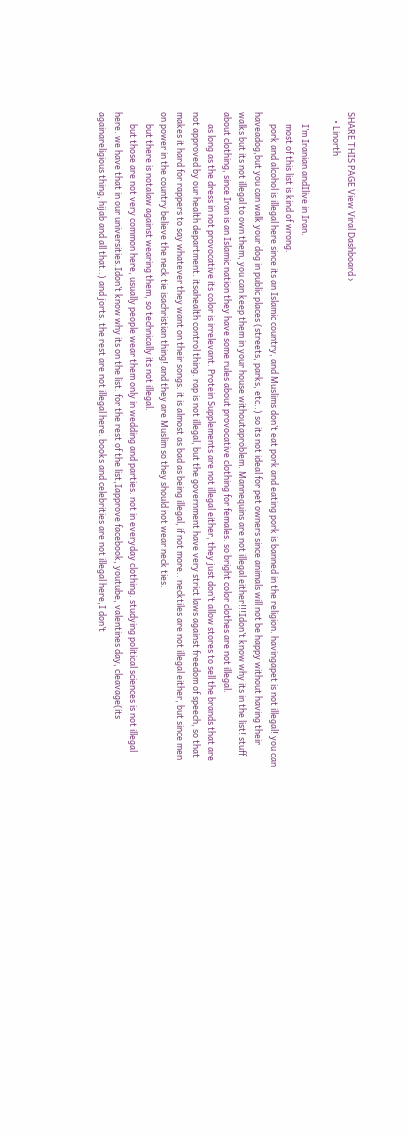SHARE THIS PAGE View Viral Dashboard ›
    • Linorth

      I’m Iranian andIlive in Iran.
      most of this list is kind of wrong.
      pork and alcohol is illegal here since its an Islamic country, and Muslims don’t eat pork and eating pork is banned in the religion. havingapet is not illegal! you can haveadog,but you can walk your dog in public places (streets, parks, etc..) so its not ideal for pet owners since animals will not be happy without having their walks but its not illegal to own them, you can keep them in your house withoutaproblem. Mannequins are not illegal either!!!Idon’t know why its in the list! stuff about clothing, since Iran is an Islamic nation they have some rules about provocative clothing for females. so bright color clothes are not illegal.
      as long as the dress in not provocative its color is irrelevant. Protein Supplements are not illegal either, they just don’t allow stores to sell the brands that are not approved by our health department. itsahealth control thing. rap is not illegal, but the government have very strict laws against freedom of speech, so that makes it hard for rappers to say whatever they want on their songs. it is almost as bad as being illegal, if not more.. necktiles are not illegal either, but since men on power in the country believe the neck tie isachristian thing! and they are Muslim so they should not wear neck ties.
      but there is notalaw against wearing them, so technically its not illegal.
      but those are not very common here, usually people wear them only in wedding and parties. not in everyday clothing. studying political sciences is not illegal here. we have that in our universities.Idon’t know why its on the list. for the rest of the list,Iapprove facebook, youtube, valentines day, cleavage(its againareligious thing, hijab and all that..) and jorts. the rest are not illegal here. books and celebrities are not illegal here,I don’t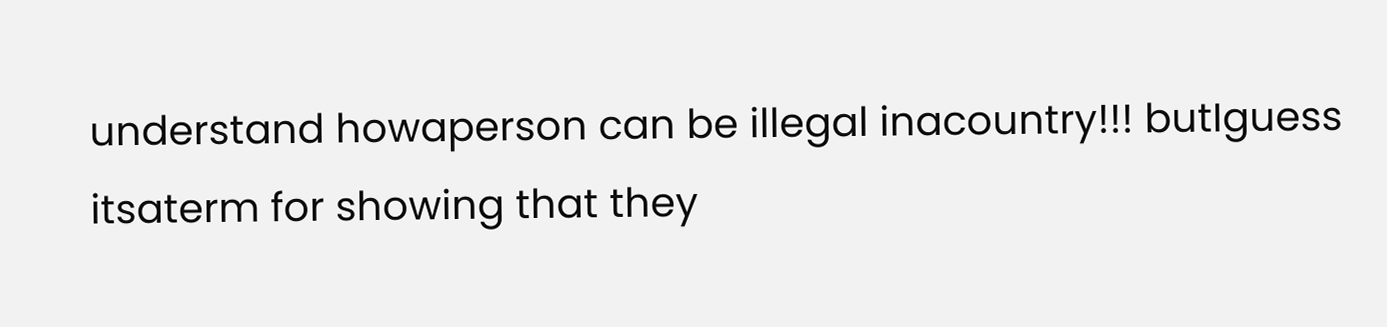understand howaperson can be illegal inacountry!!! butIguess itsaterm for showing that they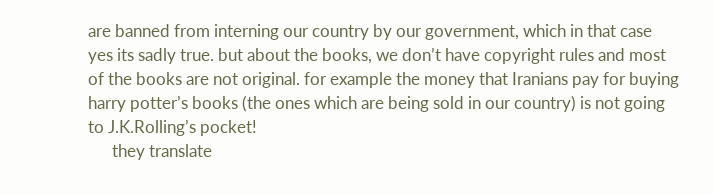are banned from interning our country by our government, which in that case yes its sadly true. but about the books, we don’t have copyright rules and most of the books are not original. for example the money that Iranians pay for buying harry potter’s books (the ones which are being sold in our country) is not going to J.K.Rolling’s pocket!
      they translate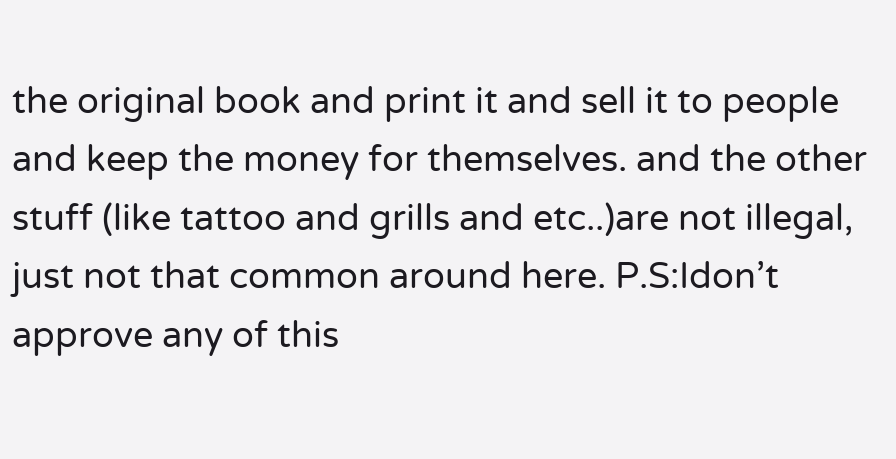the original book and print it and sell it to people and keep the money for themselves. and the other stuff (like tattoo and grills and etc..)are not illegal, just not that common around here. P.S:Idon’t approve any of this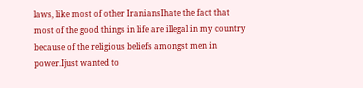laws, like most of other IraniansIhate the fact that most of the good things in life are illegal in my country because of the religious beliefs amongst men in power.Ijust wanted to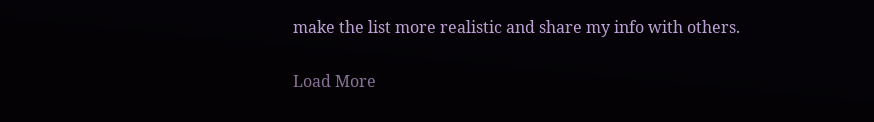make the list more realistic and share my info with others.

Load More